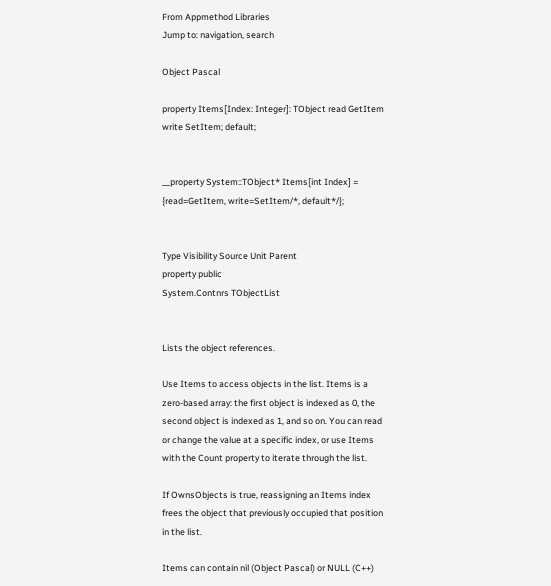From Appmethod Libraries
Jump to: navigation, search

Object Pascal

property Items[Index: Integer]: TObject read GetItem write SetItem; default;


__property System::TObject* Items[int Index] = {read=GetItem, write=SetItem/*, default*/};


Type Visibility Source Unit Parent
property public
System.Contnrs TObjectList


Lists the object references.

Use Items to access objects in the list. Items is a zero-based array: the first object is indexed as 0, the second object is indexed as 1, and so on. You can read or change the value at a specific index, or use Items with the Count property to iterate through the list.

If OwnsObjects is true, reassigning an Items index frees the object that previously occupied that position in the list.

Items can contain nil (Object Pascal) or NULL (C++)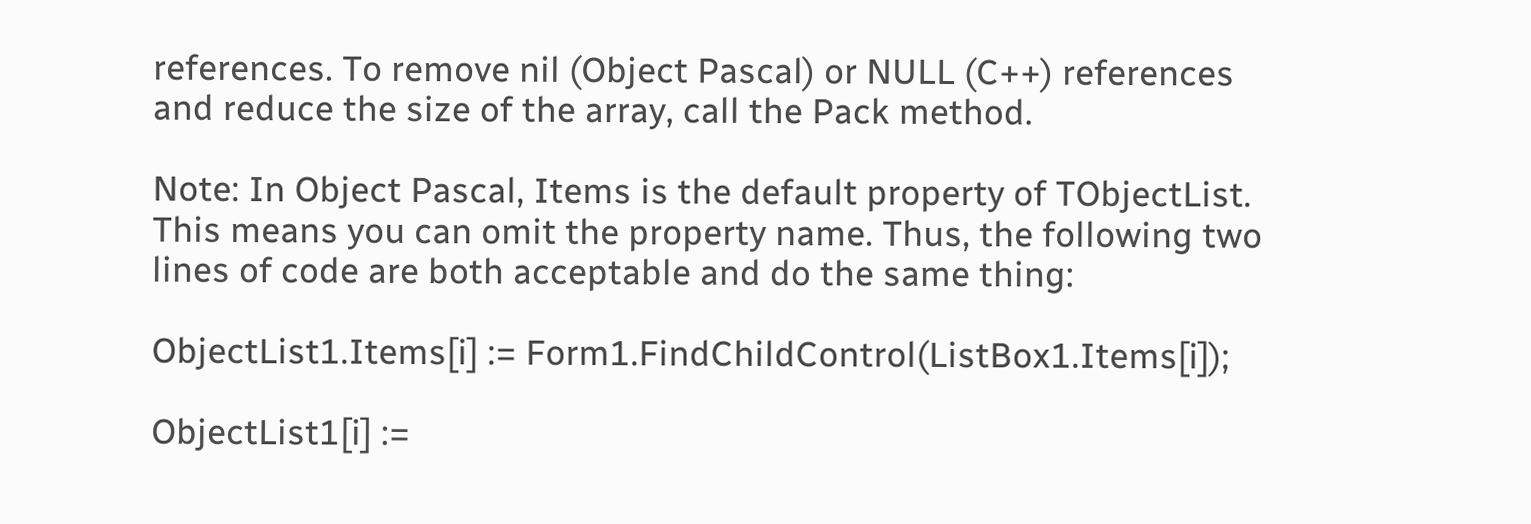references. To remove nil (Object Pascal) or NULL (C++) references and reduce the size of the array, call the Pack method.

Note: In Object Pascal, Items is the default property of TObjectList. This means you can omit the property name. Thus, the following two lines of code are both acceptable and do the same thing:

ObjectList1.Items[i] := Form1.FindChildControl(ListBox1.Items[i]);

ObjectList1[i] :=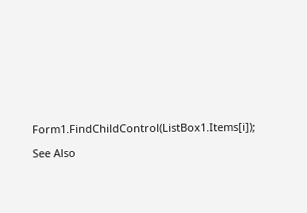Form1.FindChildControl(ListBox1.Items[i]);

See Also